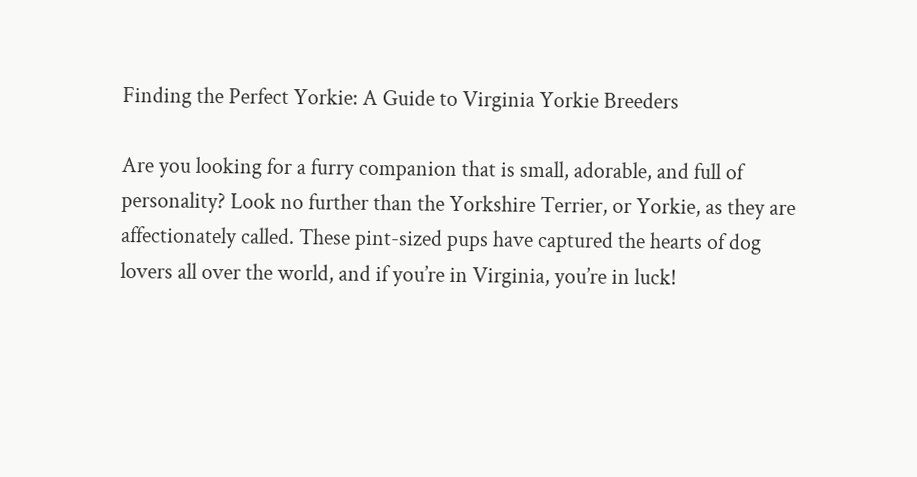Finding the Perfect Yorkie: A Guide to Virginia Yorkie Breeders

Are you looking for a furry companion that is small, adorable, and full of personality? Look no further than the Yorkshire Terrier, or Yorkie, as they are affectionately called. These pint-sized pups have captured the hearts of dog lovers all over the world, and if you’re in Virginia, you’re in luck!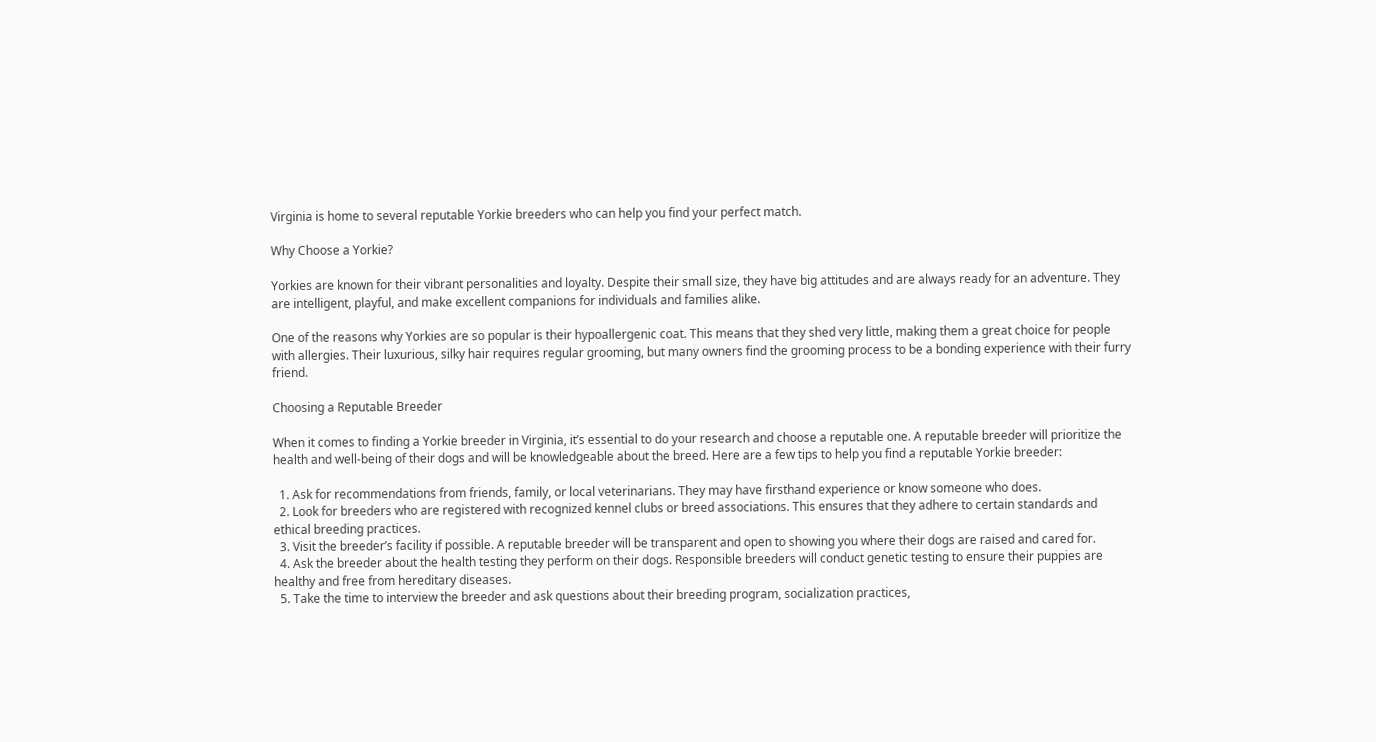Virginia is home to several reputable Yorkie breeders who can help you find your perfect match.

Why Choose a Yorkie?

Yorkies are known for their vibrant personalities and loyalty. Despite their small size, they have big attitudes and are always ready for an adventure. They are intelligent, playful, and make excellent companions for individuals and families alike.

One of the reasons why Yorkies are so popular is their hypoallergenic coat. This means that they shed very little, making them a great choice for people with allergies. Their luxurious, silky hair requires regular grooming, but many owners find the grooming process to be a bonding experience with their furry friend.

Choosing a Reputable Breeder

When it comes to finding a Yorkie breeder in Virginia, it’s essential to do your research and choose a reputable one. A reputable breeder will prioritize the health and well-being of their dogs and will be knowledgeable about the breed. Here are a few tips to help you find a reputable Yorkie breeder:

  1. Ask for recommendations from friends, family, or local veterinarians. They may have firsthand experience or know someone who does.
  2. Look for breeders who are registered with recognized kennel clubs or breed associations. This ensures that they adhere to certain standards and ethical breeding practices.
  3. Visit the breeder’s facility if possible. A reputable breeder will be transparent and open to showing you where their dogs are raised and cared for.
  4. Ask the breeder about the health testing they perform on their dogs. Responsible breeders will conduct genetic testing to ensure their puppies are healthy and free from hereditary diseases.
  5. Take the time to interview the breeder and ask questions about their breeding program, socialization practices,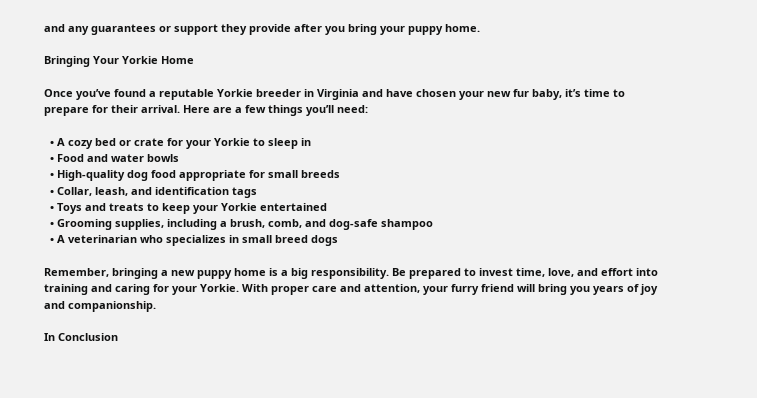and any guarantees or support they provide after you bring your puppy home.

Bringing Your Yorkie Home

Once you’ve found a reputable Yorkie breeder in Virginia and have chosen your new fur baby, it’s time to prepare for their arrival. Here are a few things you’ll need:

  • A cozy bed or crate for your Yorkie to sleep in
  • Food and water bowls
  • High-quality dog food appropriate for small breeds
  • Collar, leash, and identification tags
  • Toys and treats to keep your Yorkie entertained
  • Grooming supplies, including a brush, comb, and dog-safe shampoo
  • A veterinarian who specializes in small breed dogs

Remember, bringing a new puppy home is a big responsibility. Be prepared to invest time, love, and effort into training and caring for your Yorkie. With proper care and attention, your furry friend will bring you years of joy and companionship.

In Conclusion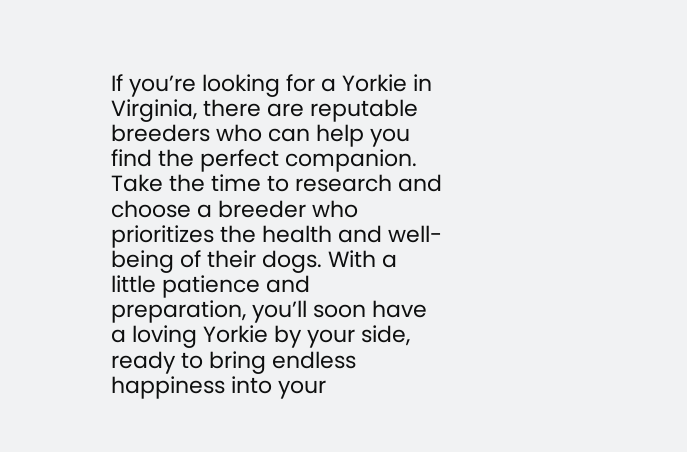If you’re looking for a Yorkie in Virginia, there are reputable breeders who can help you find the perfect companion. Take the time to research and choose a breeder who prioritizes the health and well-being of their dogs. With a little patience and preparation, you’ll soon have a loving Yorkie by your side, ready to bring endless happiness into your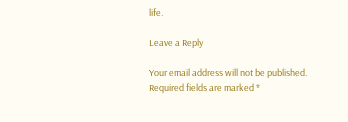life.

Leave a Reply

Your email address will not be published. Required fields are marked *